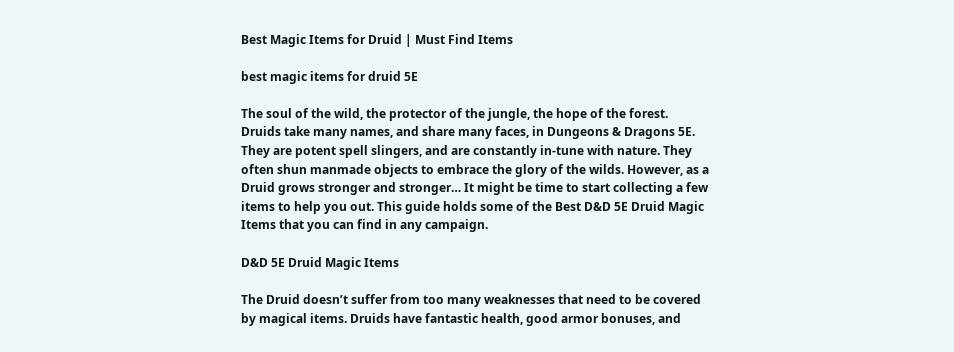Best Magic Items for Druid | Must Find Items

best magic items for druid 5E

The soul of the wild, the protector of the jungle, the hope of the forest. Druids take many names, and share many faces, in Dungeons & Dragons 5E. They are potent spell slingers, and are constantly in-tune with nature. They often shun manmade objects to embrace the glory of the wilds. However, as a Druid grows stronger and stronger… It might be time to start collecting a few items to help you out. This guide holds some of the Best D&D 5E Druid Magic Items that you can find in any campaign.

D&D 5E Druid Magic Items

The Druid doesn’t suffer from too many weaknesses that need to be covered by magical items. Druids have fantastic health, good armor bonuses, and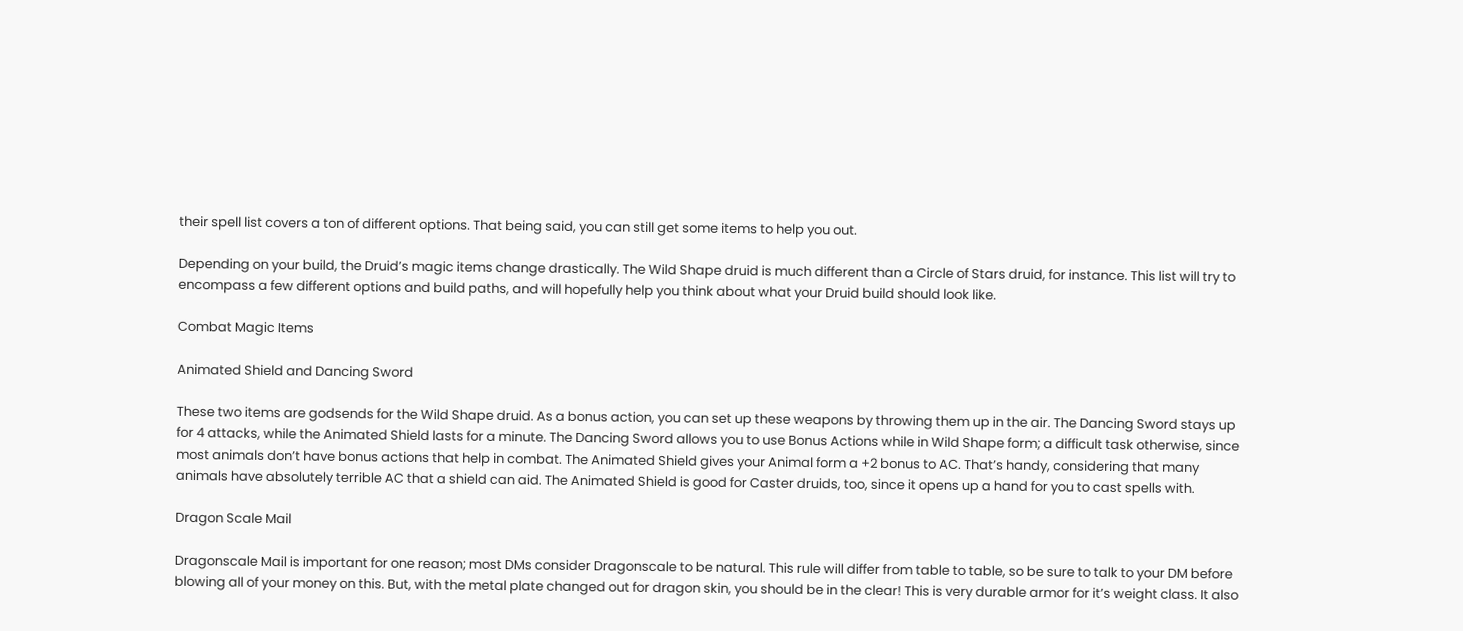their spell list covers a ton of different options. That being said, you can still get some items to help you out.

Depending on your build, the Druid’s magic items change drastically. The Wild Shape druid is much different than a Circle of Stars druid, for instance. This list will try to encompass a few different options and build paths, and will hopefully help you think about what your Druid build should look like.

Combat Magic Items

Animated Shield and Dancing Sword

These two items are godsends for the Wild Shape druid. As a bonus action, you can set up these weapons by throwing them up in the air. The Dancing Sword stays up for 4 attacks, while the Animated Shield lasts for a minute. The Dancing Sword allows you to use Bonus Actions while in Wild Shape form; a difficult task otherwise, since most animals don’t have bonus actions that help in combat. The Animated Shield gives your Animal form a +2 bonus to AC. That’s handy, considering that many animals have absolutely terrible AC that a shield can aid. The Animated Shield is good for Caster druids, too, since it opens up a hand for you to cast spells with.

Dragon Scale Mail

Dragonscale Mail is important for one reason; most DMs consider Dragonscale to be natural. This rule will differ from table to table, so be sure to talk to your DM before blowing all of your money on this. But, with the metal plate changed out for dragon skin, you should be in the clear! This is very durable armor for it’s weight class. It also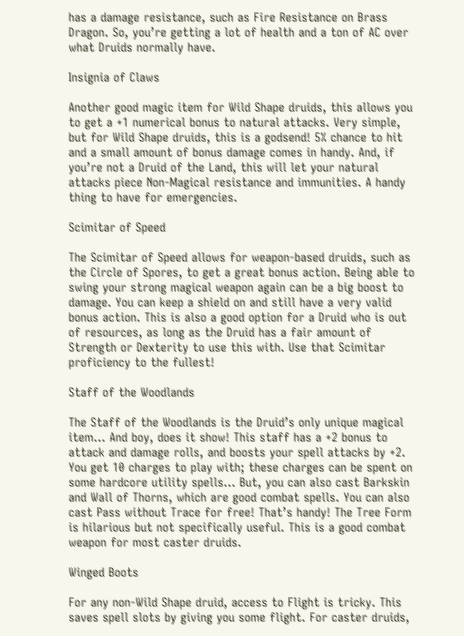has a damage resistance, such as Fire Resistance on Brass Dragon. So, you’re getting a lot of health and a ton of AC over what Druids normally have.

Insignia of Claws

Another good magic item for Wild Shape druids, this allows you to get a +1 numerical bonus to natural attacks. Very simple, but for Wild Shape druids, this is a godsend! 5% chance to hit and a small amount of bonus damage comes in handy. And, if you’re not a Druid of the Land, this will let your natural attacks piece Non-Magical resistance and immunities. A handy thing to have for emergencies.

Scimitar of Speed

The Scimitar of Speed allows for weapon-based druids, such as the Circle of Spores, to get a great bonus action. Being able to swing your strong magical weapon again can be a big boost to damage. You can keep a shield on and still have a very valid bonus action. This is also a good option for a Druid who is out of resources, as long as the Druid has a fair amount of Strength or Dexterity to use this with. Use that Scimitar proficiency to the fullest!

Staff of the Woodlands

The Staff of the Woodlands is the Druid’s only unique magical item… And boy, does it show! This staff has a +2 bonus to attack and damage rolls, and boosts your spell attacks by +2. You get 10 charges to play with; these charges can be spent on some hardcore utility spells… But, you can also cast Barkskin and Wall of Thorns, which are good combat spells. You can also cast Pass without Trace for free! That’s handy! The Tree Form is hilarious but not specifically useful. This is a good combat weapon for most caster druids.

Winged Boots

For any non-Wild Shape druid, access to Flight is tricky. This saves spell slots by giving you some flight. For caster druids,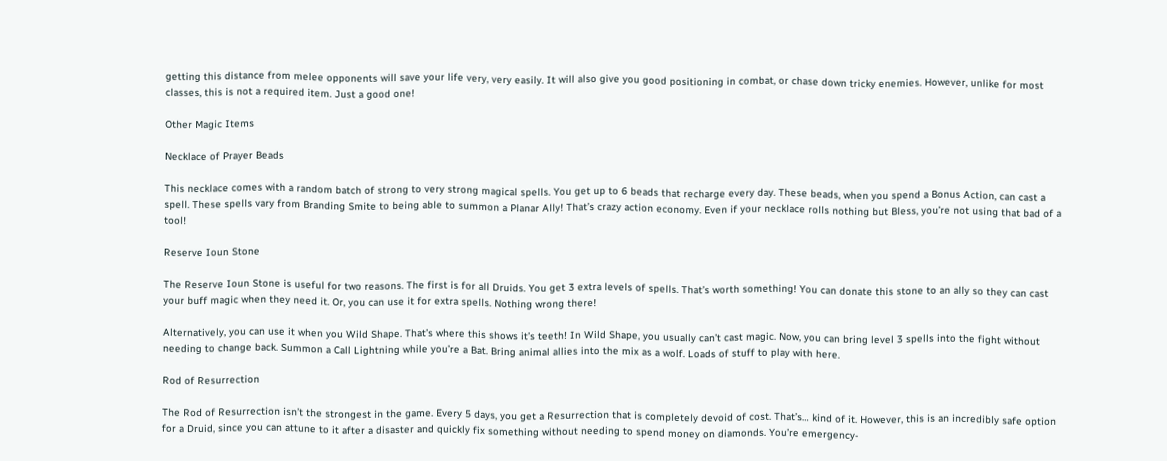getting this distance from melee opponents will save your life very, very easily. It will also give you good positioning in combat, or chase down tricky enemies. However, unlike for most classes, this is not a required item. Just a good one!

Other Magic Items

Necklace of Prayer Beads

This necklace comes with a random batch of strong to very strong magical spells. You get up to 6 beads that recharge every day. These beads, when you spend a Bonus Action, can cast a spell. These spells vary from Branding Smite to being able to summon a Planar Ally! That’s crazy action economy. Even if your necklace rolls nothing but Bless, you’re not using that bad of a tool!

Reserve Ioun Stone

The Reserve Ioun Stone is useful for two reasons. The first is for all Druids. You get 3 extra levels of spells. That’s worth something! You can donate this stone to an ally so they can cast your buff magic when they need it. Or, you can use it for extra spells. Nothing wrong there!

Alternatively, you can use it when you Wild Shape. That’s where this shows it’s teeth! In Wild Shape, you usually can’t cast magic. Now, you can bring level 3 spells into the fight without needing to change back. Summon a Call Lightning while you’re a Bat. Bring animal allies into the mix as a wolf. Loads of stuff to play with here.

Rod of Resurrection

The Rod of Resurrection isn’t the strongest in the game. Every 5 days, you get a Resurrection that is completely devoid of cost. That’s… kind of it. However, this is an incredibly safe option for a Druid, since you can attune to it after a disaster and quickly fix something without needing to spend money on diamonds. You’re emergency-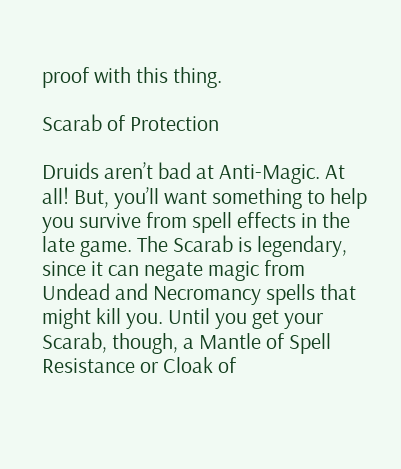proof with this thing.

Scarab of Protection

Druids aren’t bad at Anti-Magic. At all! But, you’ll want something to help you survive from spell effects in the late game. The Scarab is legendary, since it can negate magic from Undead and Necromancy spells that might kill you. Until you get your Scarab, though, a Mantle of Spell Resistance or Cloak of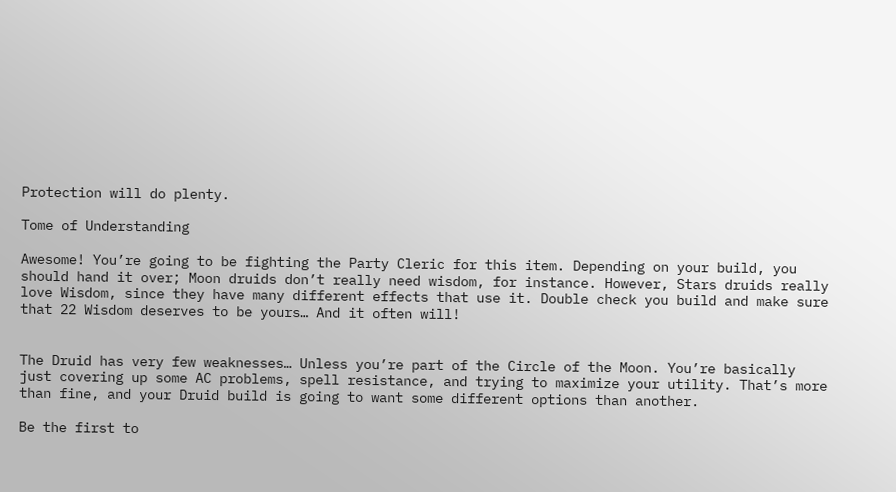Protection will do plenty.

Tome of Understanding

Awesome! You’re going to be fighting the Party Cleric for this item. Depending on your build, you should hand it over; Moon druids don’t really need wisdom, for instance. However, Stars druids really love Wisdom, since they have many different effects that use it. Double check you build and make sure that 22 Wisdom deserves to be yours… And it often will!


The Druid has very few weaknesses… Unless you’re part of the Circle of the Moon. You’re basically just covering up some AC problems, spell resistance, and trying to maximize your utility. That’s more than fine, and your Druid build is going to want some different options than another.

Be the first to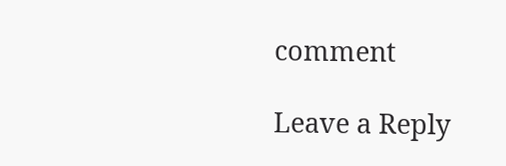comment

Leave a Reply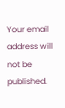Your email address will not be published.